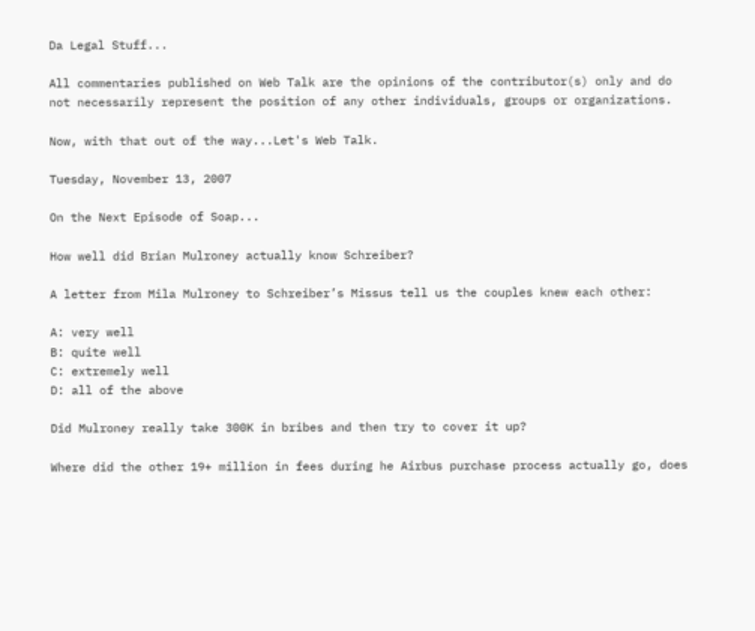Da Legal Stuff...

All commentaries published on Web Talk are the opinions of the contributor(s) only and do not necessarily represent the position of any other individuals, groups or organizations.

Now, with that out of the way...Let's Web Talk.

Tuesday, November 13, 2007

On the Next Episode of Soap...

How well did Brian Mulroney actually know Schreiber?

A letter from Mila Mulroney to Schreiber’s Missus tell us the couples knew each other:

A: very well
B: quite well
C: extremely well
D: all of the above

Did Mulroney really take 300K in bribes and then try to cover it up?

Where did the other 19+ million in fees during he Airbus purchase process actually go, does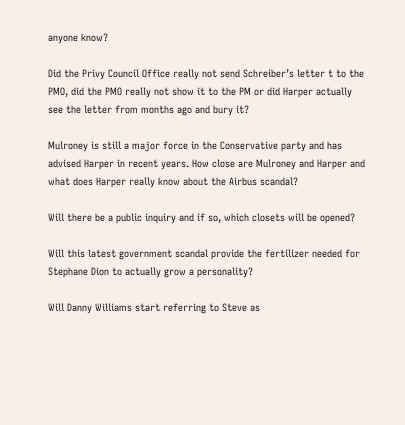anyone know?

Did the Privy Council Office really not send Schreiber’s letter t to the PMO, did the PMO really not show it to the PM or did Harper actually see the letter from months ago and bury it?

Mulroney is still a major force in the Conservative party and has advised Harper in recent years. How close are Mulroney and Harper and what does Harper really know about the Airbus scandal?

Will there be a public inquiry and if so, which closets will be opened?

Will this latest government scandal provide the fertilizer needed for Stephane Dion to actually grow a personality?

Will Danny Williams start referring to Steve as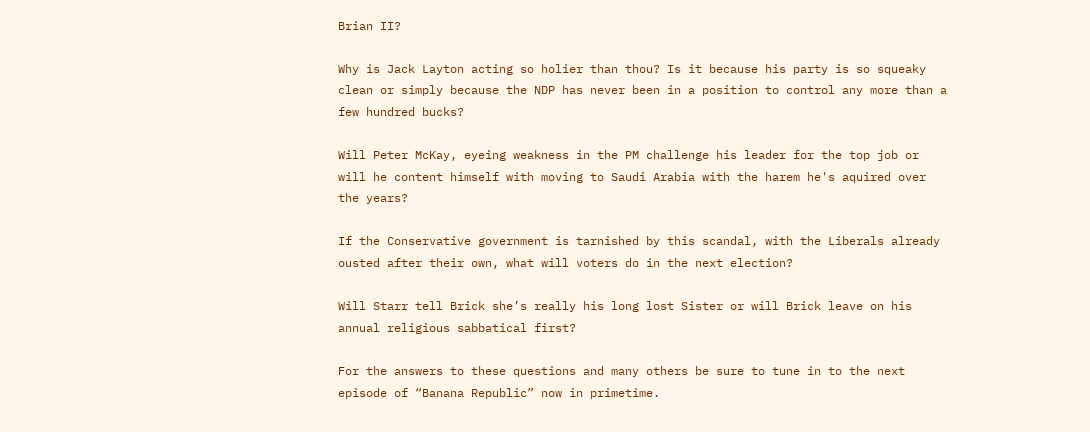Brian II?

Why is Jack Layton acting so holier than thou? Is it because his party is so squeaky clean or simply because the NDP has never been in a position to control any more than a few hundred bucks?

Will Peter McKay, eyeing weakness in the PM challenge his leader for the top job or will he content himself with moving to Saudi Arabia with the harem he's aquired over the years?

If the Conservative government is tarnished by this scandal, with the Liberals already ousted after their own, what will voters do in the next election?

Will Starr tell Brick she’s really his long lost Sister or will Brick leave on his annual religious sabbatical first?

For the answers to these questions and many others be sure to tune in to the next episode of “Banana Republic” now in primetime.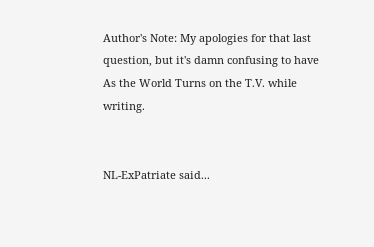Author's Note: My apologies for that last question, but it's damn confusing to have As the World Turns on the T.V. while writing.


NL-ExPatriate said...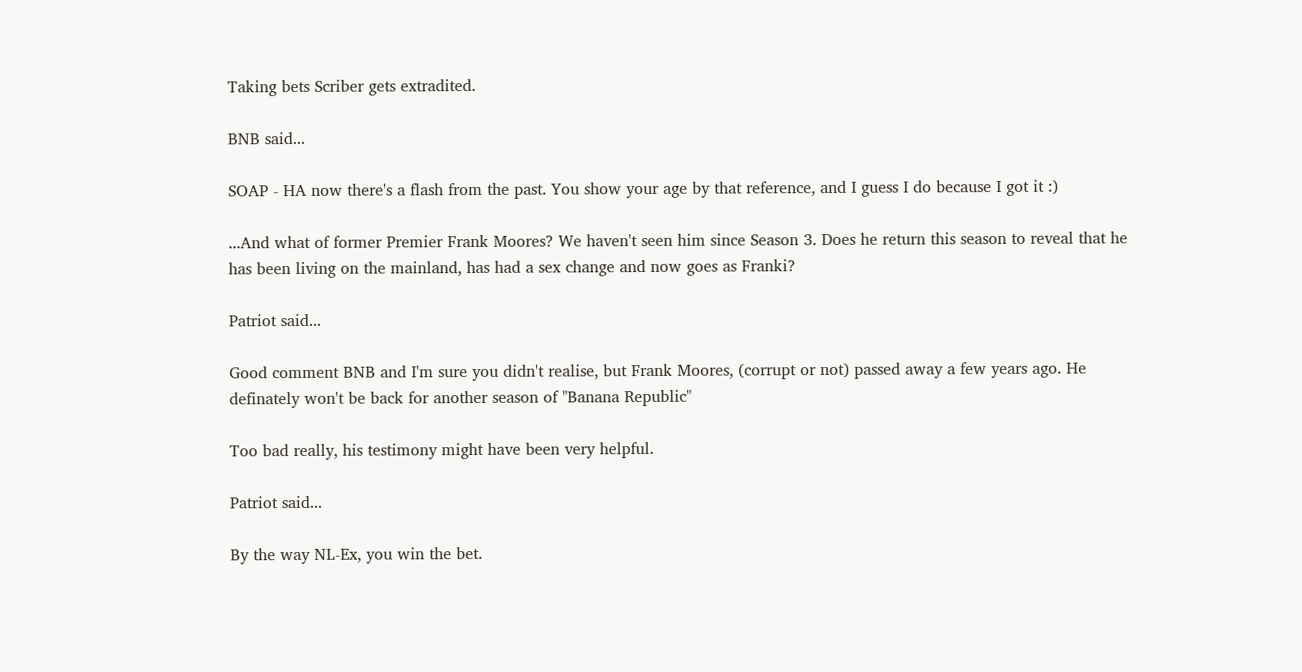Taking bets Scriber gets extradited.

BNB said...

SOAP - HA now there's a flash from the past. You show your age by that reference, and I guess I do because I got it :)

...And what of former Premier Frank Moores? We haven't seen him since Season 3. Does he return this season to reveal that he has been living on the mainland, has had a sex change and now goes as Franki?

Patriot said...

Good comment BNB and I'm sure you didn't realise, but Frank Moores, (corrupt or not) passed away a few years ago. He definately won't be back for another season of "Banana Republic"

Too bad really, his testimony might have been very helpful.

Patriot said...

By the way NL-Ex, you win the bet.